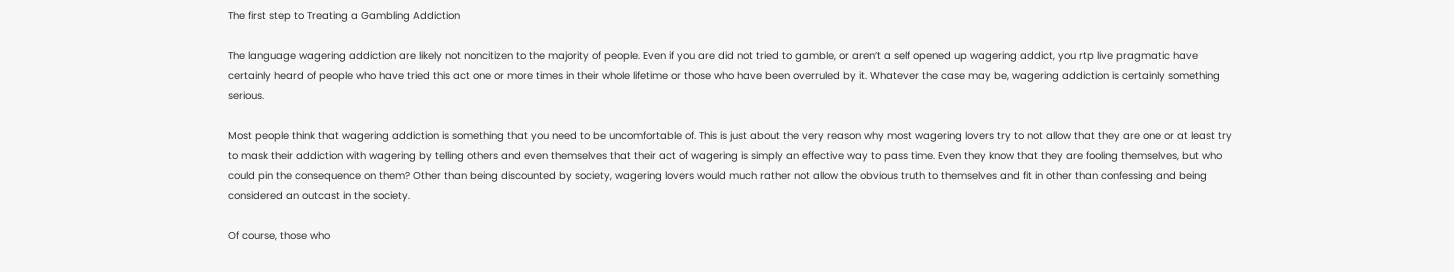The first step to Treating a Gambling Addiction

The language wagering addiction are likely not noncitizen to the majority of people. Even if you are did not tried to gamble, or aren’t a self opened up wagering addict, you rtp live pragmatic have certainly heard of people who have tried this act one or more times in their whole lifetime or those who have been overruled by it. Whatever the case may be, wagering addiction is certainly something serious.

Most people think that wagering addiction is something that you need to be uncomfortable of. This is just about the very reason why most wagering lovers try to not allow that they are one or at least try to mask their addiction with wagering by telling others and even themselves that their act of wagering is simply an effective way to pass time. Even they know that they are fooling themselves, but who could pin the consequence on them? Other than being discounted by society, wagering lovers would much rather not allow the obvious truth to themselves and fit in other than confessing and being considered an outcast in the society.

Of course, those who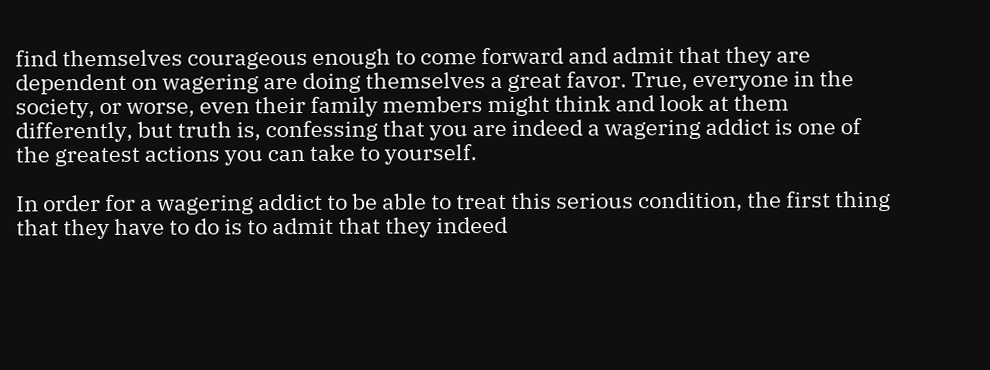find themselves courageous enough to come forward and admit that they are dependent on wagering are doing themselves a great favor. True, everyone in the society, or worse, even their family members might think and look at them differently, but truth is, confessing that you are indeed a wagering addict is one of the greatest actions you can take to yourself.

In order for a wagering addict to be able to treat this serious condition, the first thing that they have to do is to admit that they indeed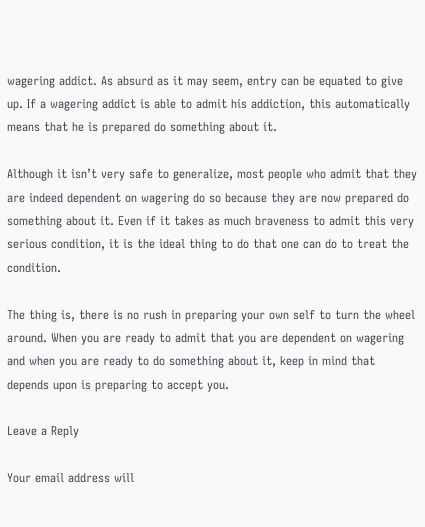wagering addict. As absurd as it may seem, entry can be equated to give up. If a wagering addict is able to admit his addiction, this automatically means that he is prepared do something about it.

Although it isn’t very safe to generalize, most people who admit that they are indeed dependent on wagering do so because they are now prepared do something about it. Even if it takes as much braveness to admit this very serious condition, it is the ideal thing to do that one can do to treat the condition.

The thing is, there is no rush in preparing your own self to turn the wheel around. When you are ready to admit that you are dependent on wagering and when you are ready to do something about it, keep in mind that depends upon is preparing to accept you.

Leave a Reply

Your email address will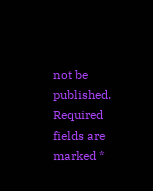not be published. Required fields are marked *